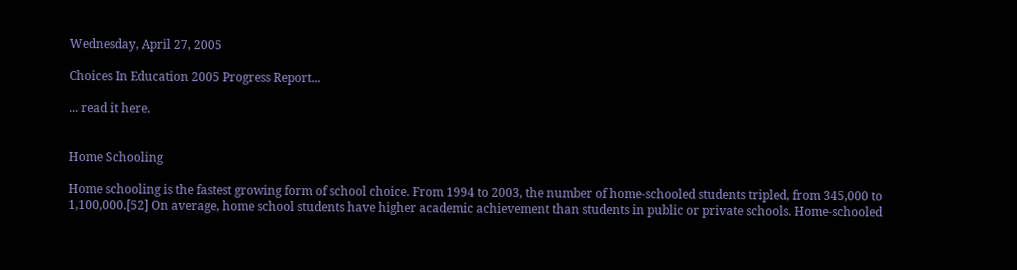Wednesday, April 27, 2005

Choices In Education 2005 Progress Report...

... read it here.


Home Schooling

Home schooling is the fastest growing form of school choice. From 1994 to 2003, the number of home-schooled students tripled, from 345,000 to 1,100,000.[52] On average, home school students have higher academic achievement than students in public or private schools. Home-schooled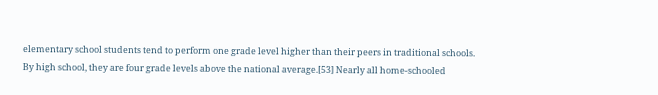elementary school students tend to perform one grade level higher than their peers in traditional schools. By high school, they are four grade levels above the national average.[53] Nearly all home-schooled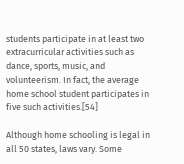students participate in at least two extracurricular activities such as dance, sports, music, and volunteerism. In fact, the average home school student participates in five such activities.[54]

Although home schooling is legal in all 50 states, laws vary. Some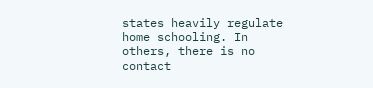states heavily regulate home schooling. In others, there is no contact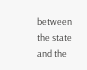between the state and the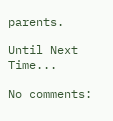parents.

Until Next Time...

No comments: